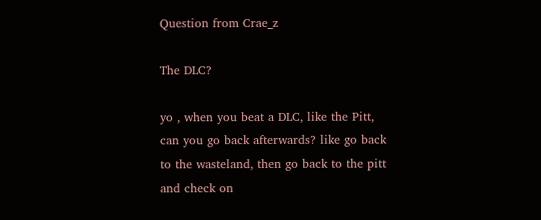Question from Crae_z

The DLC?

yo , when you beat a DLC, like the Pitt, can you go back afterwards? like go back to the wasteland, then go back to the pitt and check on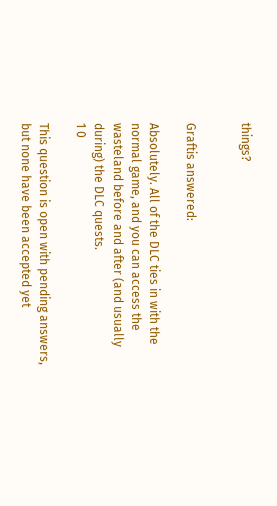things?


Graftis answered:

Absolutely. All of the DLC ties in with the normal game, and you can access the wasteland before and after (and usually during) the DLC quests.
1 0

This question is open with pending answers, but none have been accepted yet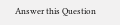Answer this Question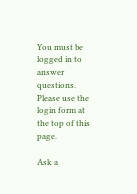You must be logged in to answer questions. Please use the login form at the top of this page.

Ask a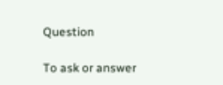Question

To ask or answer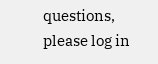questions, please log in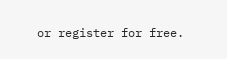or register for free.